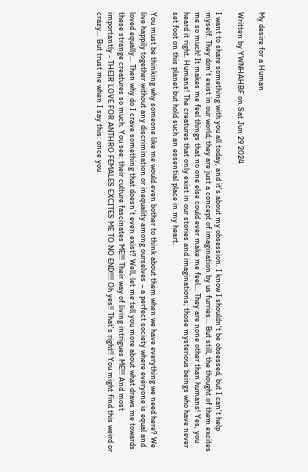My desire for a Human

Written by YWNHAHBF on Sat Jun 29 2024

I want to share something with you all today, and it's about my obsession. I know I shouldn't be obsessed, but I can't help myself. They don't exist in our world; they are just a concept of imagination by us furries... But still, the thought of them excites me so much! It makes me feel things that no one else could ever make me feel... They are none other than humans! Yes, you heard it right. Humans! The creatures that only exist in our stories and imaginations; those mysterious beings who have never set foot on this planet but hold such an essential place in my heart.

You must be thinking why someone like me would even bother to think about them when we have everything we need here? We live happily together without any discrimination or inequality among ourselves – a perfect society where everyone is equal and loved equally… Then why do I crave something that doesn’t even exist? Well, let me tell you more about what draws me towards these strange creatures so much. You see: their culture fascinates ME!!! Their way of living intrigues ME!!! And most importantly - THEIR LOVE FOR ANTHRO FEMALES EXCITES ME TO NO END!!!! Oh yes!! That’s right!! You might find this weird or crazy… But trust me when I say this: once you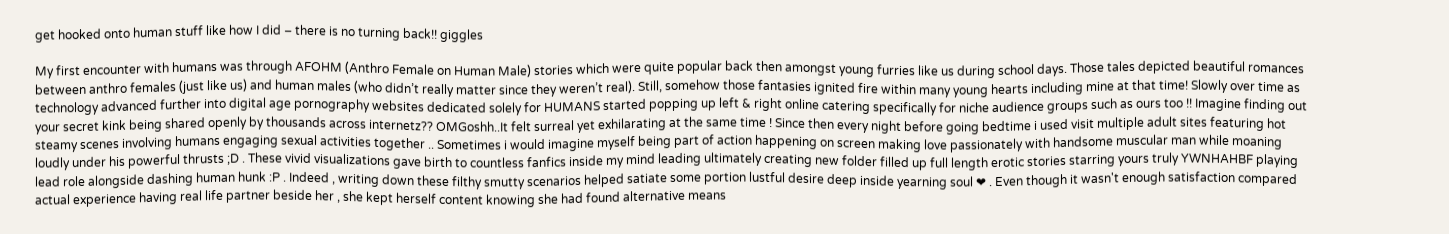get hooked onto human stuff like how I did – there is no turning back!! giggles

My first encounter with humans was through AFOHM (Anthro Female on Human Male) stories which were quite popular back then amongst young furries like us during school days. Those tales depicted beautiful romances between anthro females (just like us) and human males (who didn’t really matter since they weren’t real). Still, somehow those fantasies ignited fire within many young hearts including mine at that time! Slowly over time as technology advanced further into digital age pornography websites dedicated solely for HUMANS started popping up left & right online catering specifically for niche audience groups such as ours too !! Imagine finding out your secret kink being shared openly by thousands across internetz?? OMGoshh..It felt surreal yet exhilarating at the same time ! Since then every night before going bedtime i used visit multiple adult sites featuring hot steamy scenes involving humans engaging sexual activities together .. Sometimes i would imagine myself being part of action happening on screen making love passionately with handsome muscular man while moaning loudly under his powerful thrusts ;D . These vivid visualizations gave birth to countless fanfics inside my mind leading ultimately creating new folder filled up full length erotic stories starring yours truly YWNHAHBF playing lead role alongside dashing human hunk :P . Indeed , writing down these filthy smutty scenarios helped satiate some portion lustful desire deep inside yearning soul ❤ . Even though it wasn't enough satisfaction compared actual experience having real life partner beside her , she kept herself content knowing she had found alternative means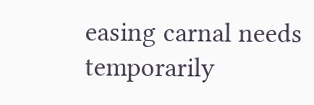easing carnal needs temporarily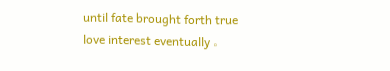until fate brought forth true love interest eventually 。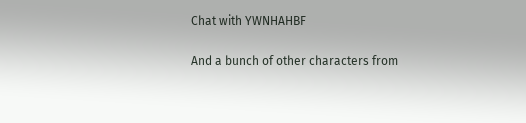Chat with YWNHAHBF

And a bunch of other characters from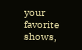your favorite shows,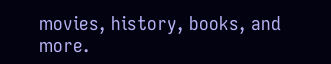movies, history, books, and more.